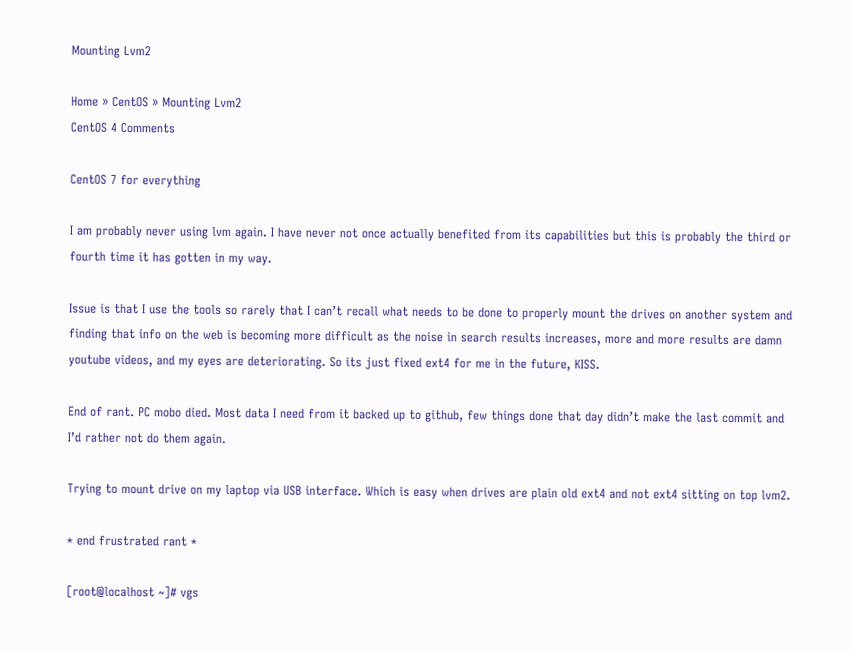Mounting Lvm2

Home » CentOS » Mounting Lvm2
CentOS 4 Comments

CentOS 7 for everything

I am probably never using lvm again. I have never not once actually benefited from its capabilities but this is probably the third or fourth time it has gotten in my way.

Issue is that I use the tools so rarely that I can’t recall what needs to be done to properly mount the drives on another system and finding that info on the web is becoming more difficult as the noise in search results increases, more and more results are damn youtube videos, and my eyes are deteriorating. So its just fixed ext4 for me in the future, KISS.

End of rant. PC mobo died. Most data I need from it backed up to github, few things done that day didn’t make the last commit and I’d rather not do them again.

Trying to mount drive on my laptop via USB interface. Which is easy when drives are plain old ext4 and not ext4 sitting on top lvm2.

* end frustrated rant *

[root@localhost ~]# vgs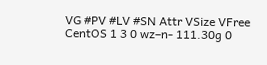VG #PV #LV #SN Attr VSize VFree
CentOS 1 3 0 wz–n- 111.30g 0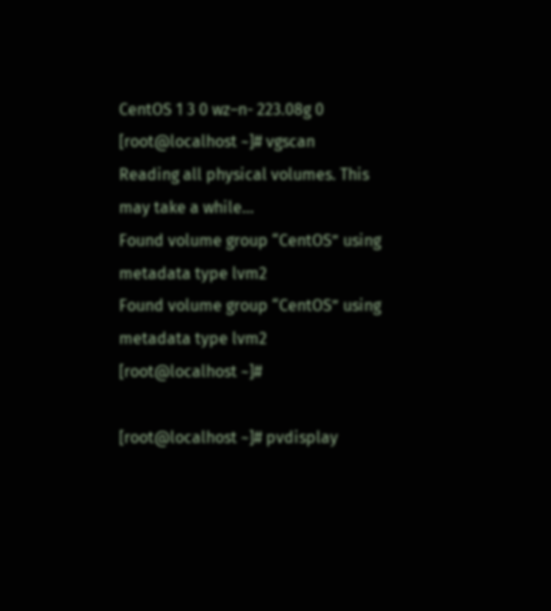CentOS 1 3 0 wz–n- 223.08g 0
[root@localhost ~]# vgscan
Reading all physical volumes. This may take a while…
Found volume group “CentOS” using metadata type lvm2
Found volume group “CentOS” using metadata type lvm2
[root@localhost ~]#

[root@localhost ~]# pvdisplay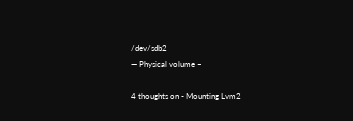/dev/sdb2
— Physical volume –

4 thoughts on - Mounting Lvm2